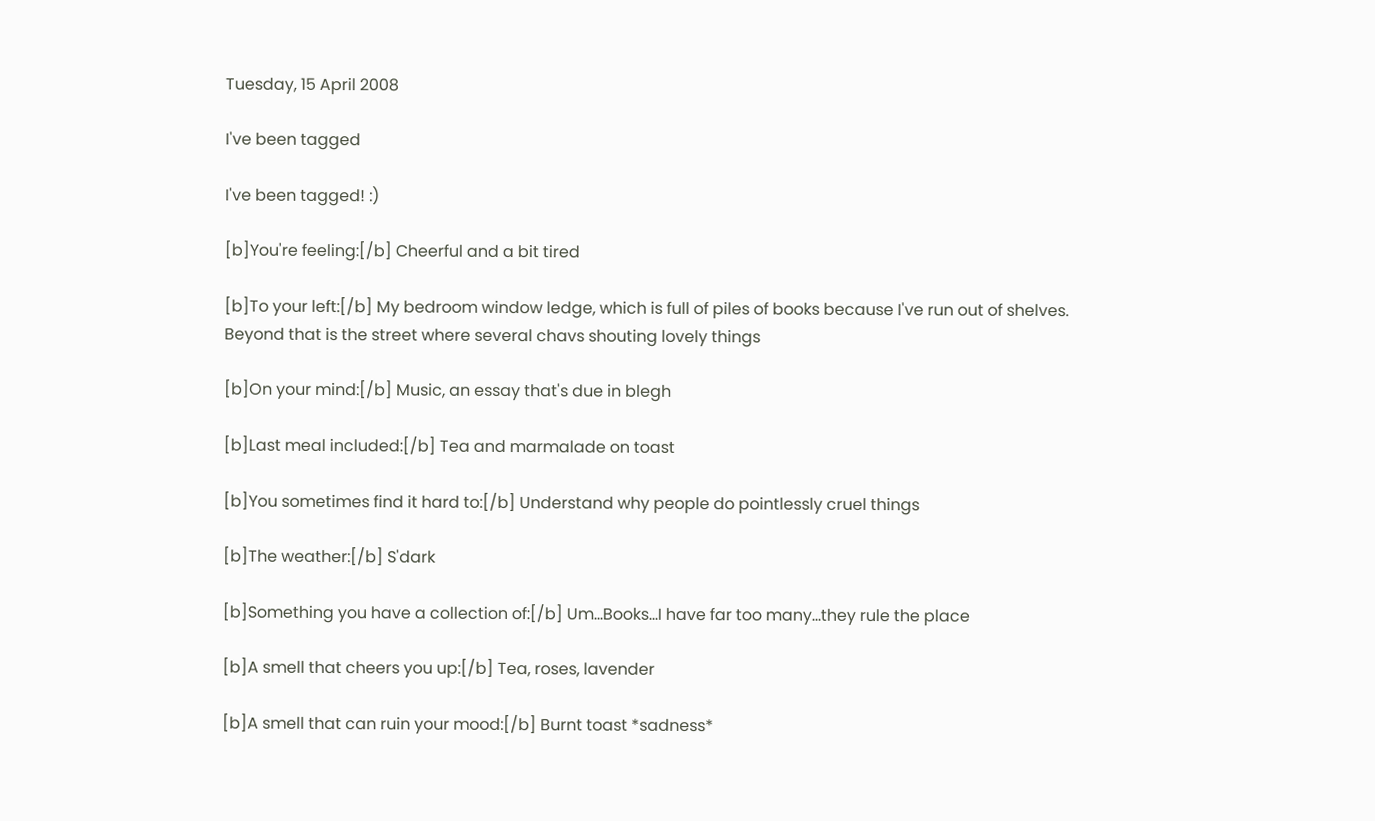Tuesday, 15 April 2008

I've been tagged

I've been tagged! :)

[b]You're feeling:[/b] Cheerful and a bit tired

[b]To your left:[/b] My bedroom window ledge, which is full of piles of books because I've run out of shelves. Beyond that is the street where several chavs shouting lovely things

[b]On your mind:[/b] Music, an essay that's due in blegh

[b]Last meal included:[/b] Tea and marmalade on toast

[b]You sometimes find it hard to:[/b] Understand why people do pointlessly cruel things

[b]The weather:[/b] S'dark

[b]Something you have a collection of:[/b] Um...Books...I have far too many...they rule the place

[b]A smell that cheers you up:[/b] Tea, roses, lavender

[b]A smell that can ruin your mood:[/b] Burnt toast *sadness*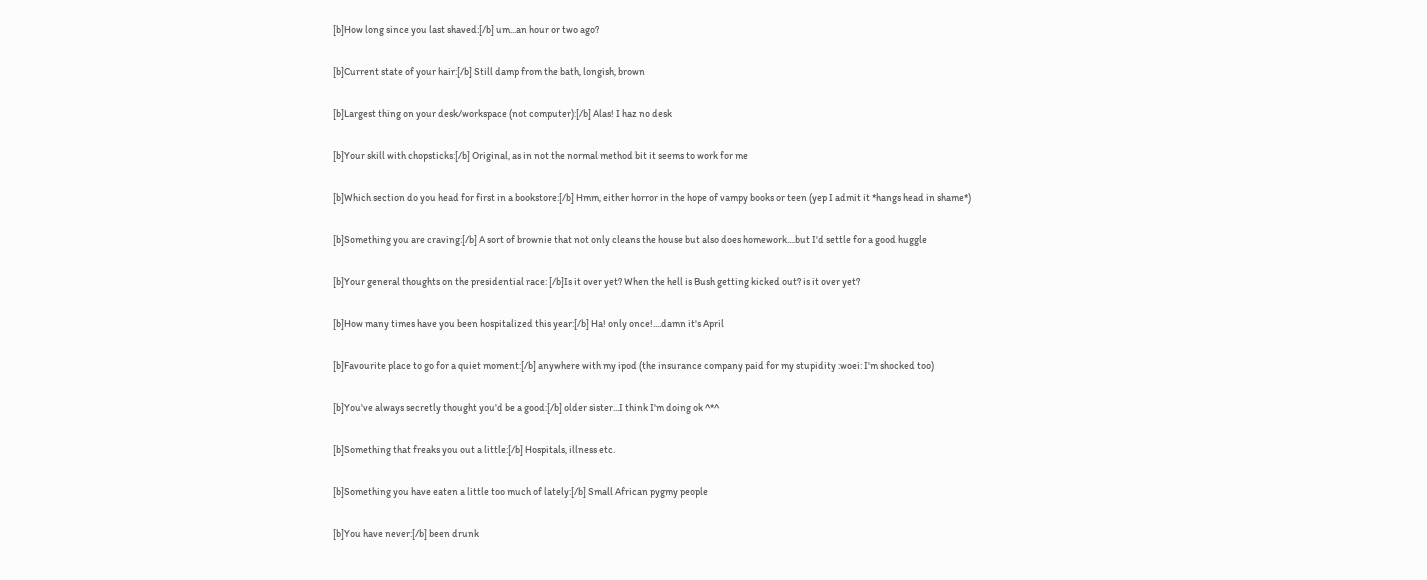[b]How long since you last shaved:[/b] um...an hour or two ago?

[b]Current state of your hair:[/b] Still damp from the bath, longish, brown

[b]Largest thing on your desk/workspace (not computer):[/b] Alas! I haz no desk

[b]Your skill with chopsticks:[/b] Original, as in not the normal method bit it seems to work for me

[b]Which section do you head for first in a bookstore:[/b] Hmm, either horror in the hope of vampy books or teen (yep I admit it *hangs head in shame*)

[b]Something you are craving:[/b] A sort of brownie that not only cleans the house but also does homework....but I'd settle for a good huggle

[b]Your general thoughts on the presidential race: [/b]Is it over yet? When the hell is Bush getting kicked out? is it over yet?

[b]How many times have you been hospitalized this year:[/b] Ha! only once!....damn it's April

[b]Favourite place to go for a quiet moment:[/b] anywhere with my ipod (the insurance company paid for my stupidity :woei: I'm shocked too)

[b]You've always secretly thought you'd be a good:[/b] older sister...I think I'm doing ok ^*^

[b]Something that freaks you out a little:[/b] Hospitals, illness etc.

[b]Something you have eaten a little too much of lately:[/b] Small African pygmy people

[b]You have never:[/b] been drunk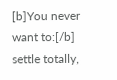[b]You never want to:[/b] settle totally,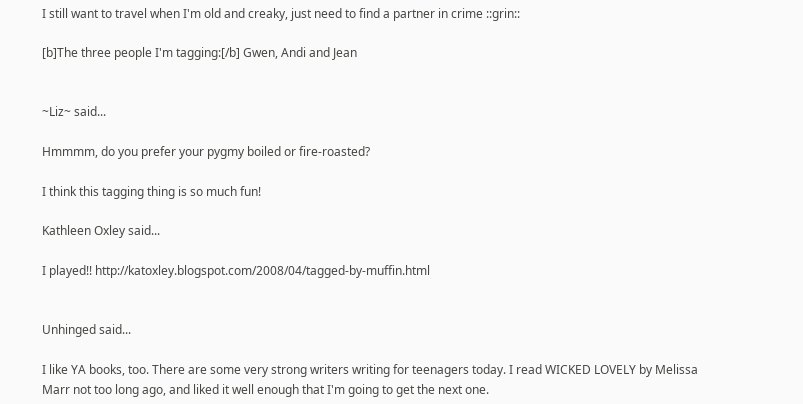I still want to travel when I'm old and creaky, just need to find a partner in crime ::grin::

[b]The three people I'm tagging:[/b] Gwen, Andi and Jean


~Liz~ said...

Hmmmm, do you prefer your pygmy boiled or fire-roasted?

I think this tagging thing is so much fun!

Kathleen Oxley said...

I played!! http://katoxley.blogspot.com/2008/04/tagged-by-muffin.html


Unhinged said...

I like YA books, too. There are some very strong writers writing for teenagers today. I read WICKED LOVELY by Melissa Marr not too long ago, and liked it well enough that I'm going to get the next one.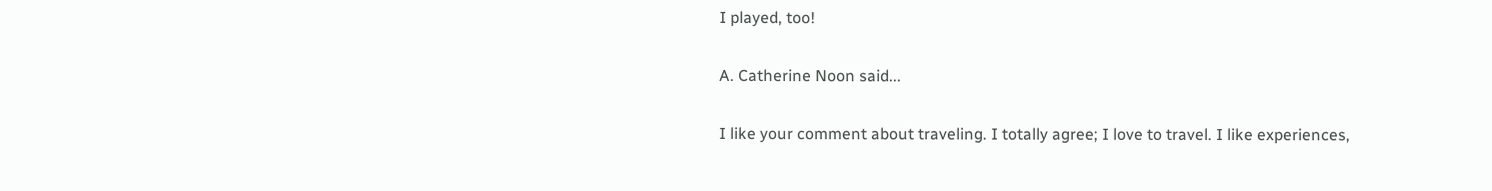I played, too!

A. Catherine Noon said...

I like your comment about traveling. I totally agree; I love to travel. I like experiences,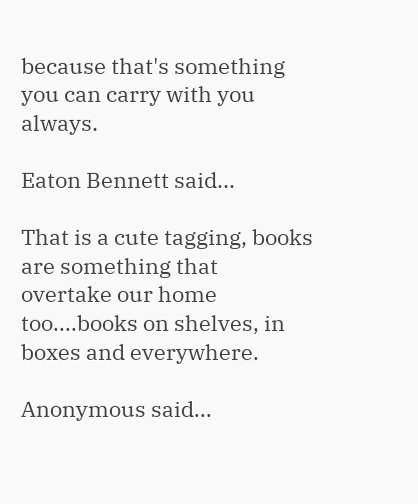because that's something you can carry with you always.

Eaton Bennett said...

That is a cute tagging, books are something that overtake our home too....books on shelves, in boxes and everywhere.

Anonymous said...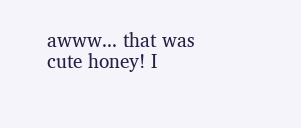awww... that was cute honey! I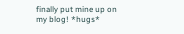finally put mine up on my blog! *hugs*